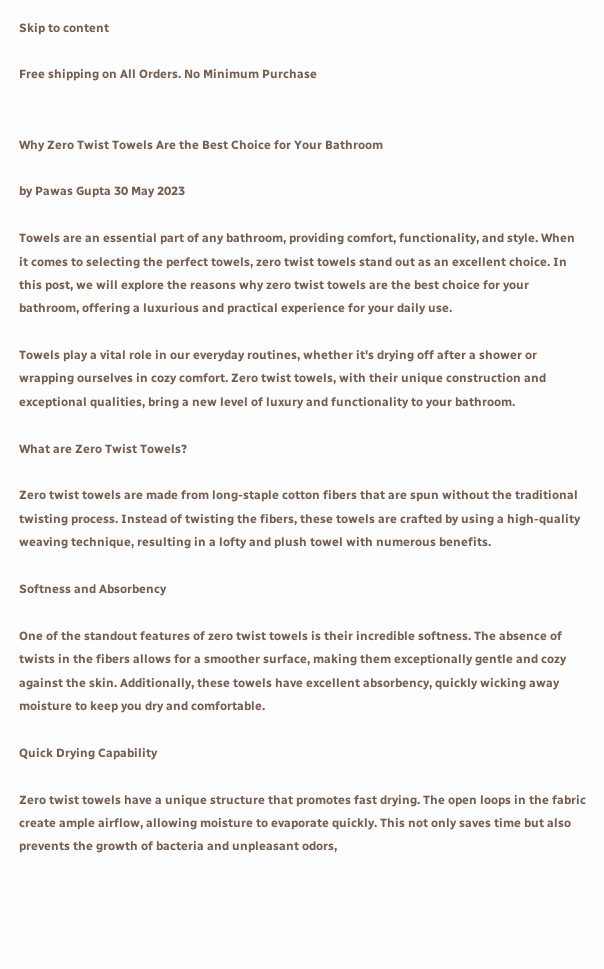Skip to content

Free shipping on All Orders. No Minimum Purchase


Why Zero Twist Towels Are the Best Choice for Your Bathroom

by Pawas Gupta 30 May 2023

Towels are an essential part of any bathroom, providing comfort, functionality, and style. When it comes to selecting the perfect towels, zero twist towels stand out as an excellent choice. In this post, we will explore the reasons why zero twist towels are the best choice for your bathroom, offering a luxurious and practical experience for your daily use.

Towels play a vital role in our everyday routines, whether it's drying off after a shower or wrapping ourselves in cozy comfort. Zero twist towels, with their unique construction and exceptional qualities, bring a new level of luxury and functionality to your bathroom.

What are Zero Twist Towels?

Zero twist towels are made from long-staple cotton fibers that are spun without the traditional twisting process. Instead of twisting the fibers, these towels are crafted by using a high-quality weaving technique, resulting in a lofty and plush towel with numerous benefits.

Softness and Absorbency

One of the standout features of zero twist towels is their incredible softness. The absence of twists in the fibers allows for a smoother surface, making them exceptionally gentle and cozy against the skin. Additionally, these towels have excellent absorbency, quickly wicking away moisture to keep you dry and comfortable.

Quick Drying Capability

Zero twist towels have a unique structure that promotes fast drying. The open loops in the fabric create ample airflow, allowing moisture to evaporate quickly. This not only saves time but also prevents the growth of bacteria and unpleasant odors,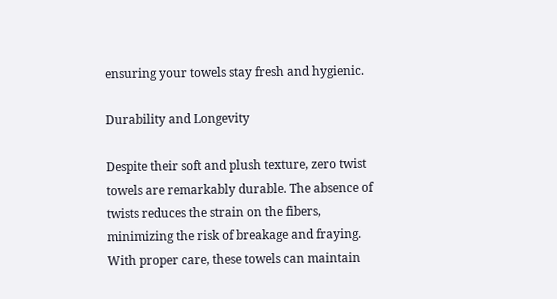ensuring your towels stay fresh and hygienic.

Durability and Longevity

Despite their soft and plush texture, zero twist towels are remarkably durable. The absence of twists reduces the strain on the fibers, minimizing the risk of breakage and fraying. With proper care, these towels can maintain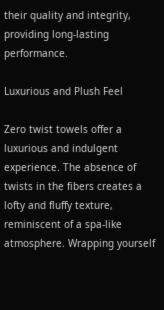their quality and integrity, providing long-lasting performance.

Luxurious and Plush Feel

Zero twist towels offer a luxurious and indulgent experience. The absence of twists in the fibers creates a lofty and fluffy texture, reminiscent of a spa-like atmosphere. Wrapping yourself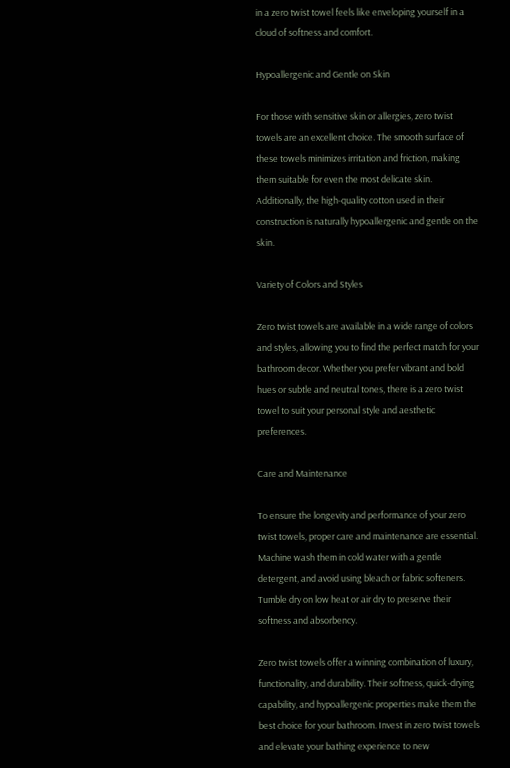in a zero twist towel feels like enveloping yourself in a cloud of softness and comfort.

Hypoallergenic and Gentle on Skin

For those with sensitive skin or allergies, zero twist towels are an excellent choice. The smooth surface of these towels minimizes irritation and friction, making them suitable for even the most delicate skin. Additionally, the high-quality cotton used in their construction is naturally hypoallergenic and gentle on the skin.

Variety of Colors and Styles

Zero twist towels are available in a wide range of colors and styles, allowing you to find the perfect match for your bathroom decor. Whether you prefer vibrant and bold hues or subtle and neutral tones, there is a zero twist towel to suit your personal style and aesthetic preferences.

Care and Maintenance

To ensure the longevity and performance of your zero twist towels, proper care and maintenance are essential. Machine wash them in cold water with a gentle detergent, and avoid using bleach or fabric softeners. Tumble dry on low heat or air dry to preserve their softness and absorbency.

Zero twist towels offer a winning combination of luxury, functionality, and durability. Their softness, quick-drying capability, and hypoallergenic properties make them the best choice for your bathroom. Invest in zero twist towels and elevate your bathing experience to new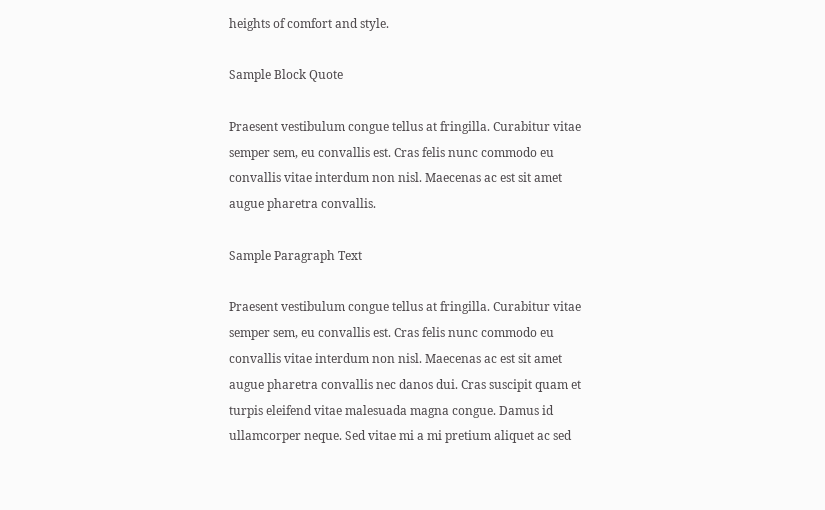heights of comfort and style.

Sample Block Quote

Praesent vestibulum congue tellus at fringilla. Curabitur vitae semper sem, eu convallis est. Cras felis nunc commodo eu convallis vitae interdum non nisl. Maecenas ac est sit amet augue pharetra convallis.

Sample Paragraph Text

Praesent vestibulum congue tellus at fringilla. Curabitur vitae semper sem, eu convallis est. Cras felis nunc commodo eu convallis vitae interdum non nisl. Maecenas ac est sit amet augue pharetra convallis nec danos dui. Cras suscipit quam et turpis eleifend vitae malesuada magna congue. Damus id ullamcorper neque. Sed vitae mi a mi pretium aliquet ac sed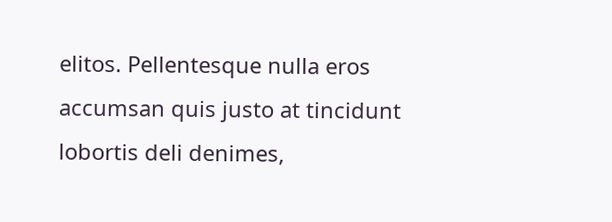elitos. Pellentesque nulla eros accumsan quis justo at tincidunt lobortis deli denimes,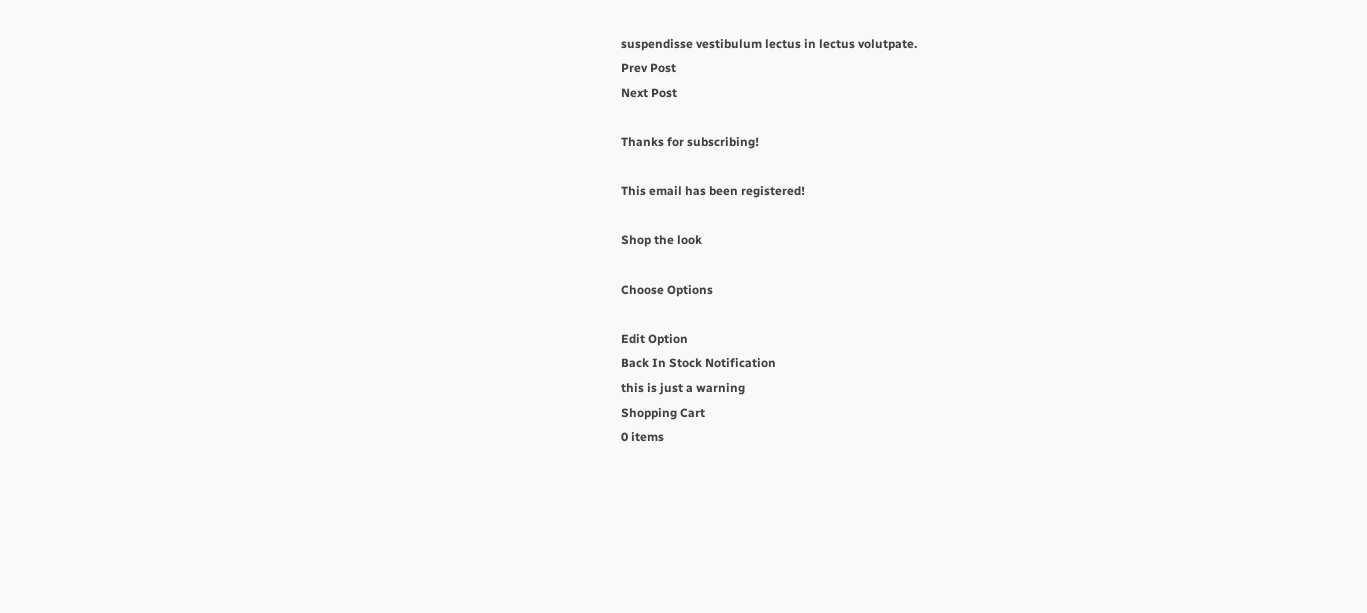suspendisse vestibulum lectus in lectus volutpate.
Prev Post
Next Post

Thanks for subscribing!

This email has been registered!

Shop the look

Choose Options

Edit Option
Back In Stock Notification
this is just a warning
Shopping Cart
0 items